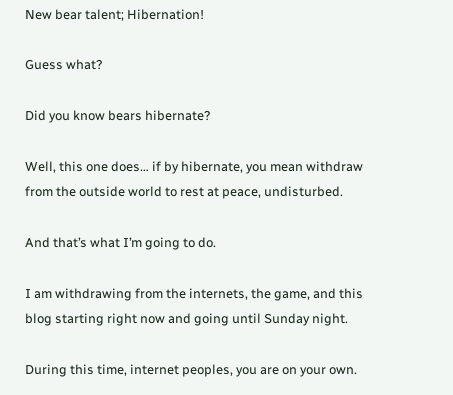New bear talent; Hibernation!

Guess what?

Did you know bears hibernate?

Well, this one does… if by hibernate, you mean withdraw from the outside world to rest at peace, undisturbed.

And that’s what I’m going to do.

I am withdrawing from the internets, the game, and this blog starting right now and going until Sunday night.

During this time, internet peoples, you are on your own.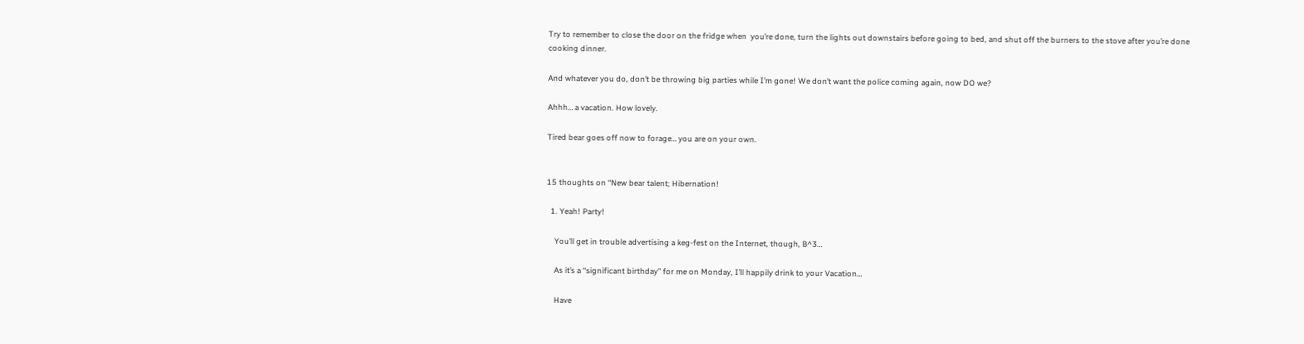Try to remember to close the door on the fridge when  you’re done, turn the lights out downstairs before going to bed, and shut off the burners to the stove after you’re done cooking dinner.

And whatever you do, don’t be throwing big parties while I’m gone! We don’t want the police coming again, now DO we?

Ahhh… a vacation. How lovely.

Tired bear goes off now to forage… you are on your own.


15 thoughts on “New bear talent; Hibernation!

  1. Yeah! Party!

    You’ll get in trouble advertising a keg-fest on the Internet, though, B^3…

    As it’s a “significant birthday” for me on Monday, I’ll happily drink to your Vacation…

    Have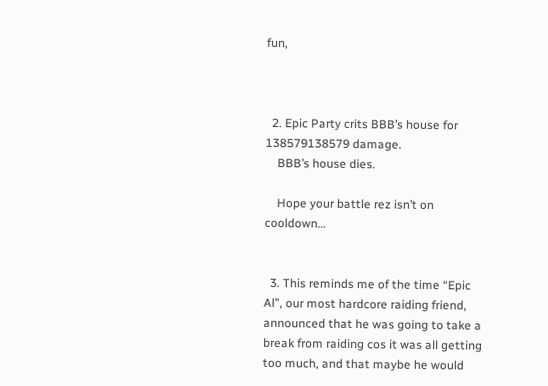fun,



  2. Epic Party crits BBB’s house for 138579138579 damage.
    BBB’s house dies.

    Hope your battle rez isn’t on cooldown…


  3. This reminds me of the time “Epic Al”, our most hardcore raiding friend, announced that he was going to take a break from raiding cos it was all getting too much, and that maybe he would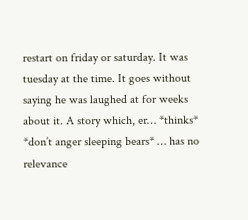restart on friday or saturday. It was tuesday at the time. It goes without saying he was laughed at for weeks about it. A story which, er… *thinks* *don’t anger sleeping bears* … has no relevance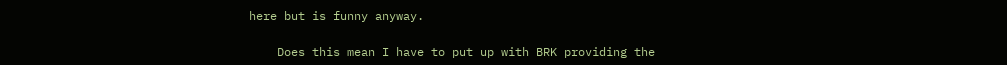here but is funny anyway.

    Does this mean I have to put up with BRK providing the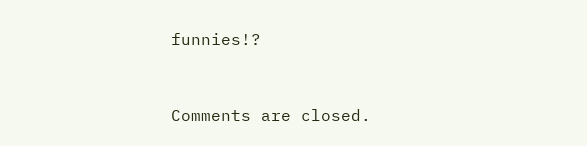funnies!?


Comments are closed.